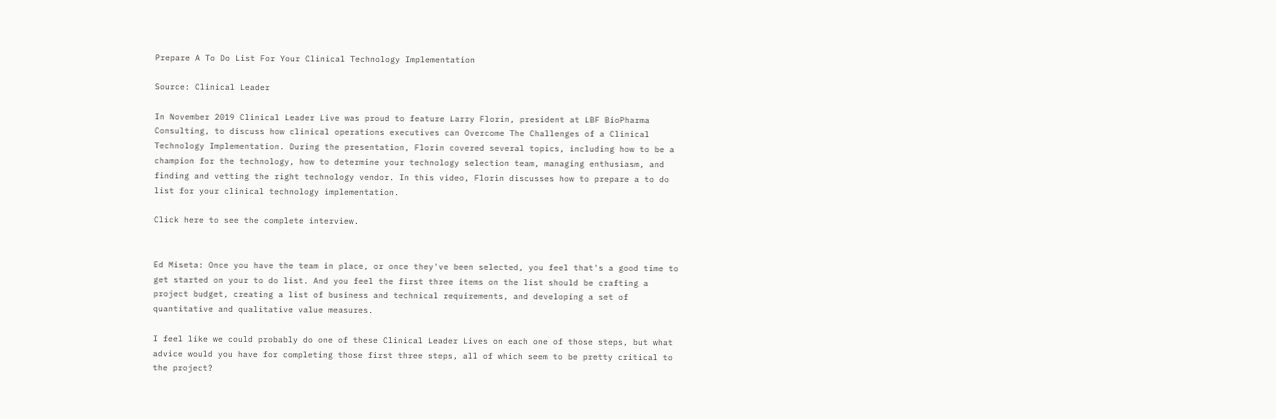Prepare A To Do List For Your Clinical Technology Implementation

Source: Clinical Leader

In November 2019 Clinical Leader Live was proud to feature Larry Florin, president at LBF BioPharma Consulting, to discuss how clinical operations executives can Overcome The Challenges of a Clinical Technology Implementation. During the presentation, Florin covered several topics, including how to be a champion for the technology, how to determine your technology selection team, managing enthusiasm, and finding and vetting the right technology vendor. In this video, Florin discusses how to prepare a to do list for your clinical technology implementation.

Click here to see the complete interview.


Ed Miseta: Once you have the team in place, or once they've been selected, you feel that's a good time to get started on your to do list. And you feel the first three items on the list should be crafting a project budget, creating a list of business and technical requirements, and developing a set of quantitative and qualitative value measures.

I feel like we could probably do one of these Clinical Leader Lives on each one of those steps, but what advice would you have for completing those first three steps, all of which seem to be pretty critical to the project?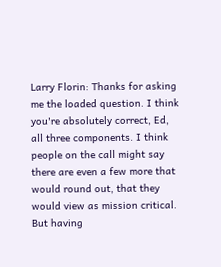Larry Florin: Thanks for asking me the loaded question. I think you're absolutely correct, Ed, all three components. I think people on the call might say there are even a few more that would round out, that they would view as mission critical. But having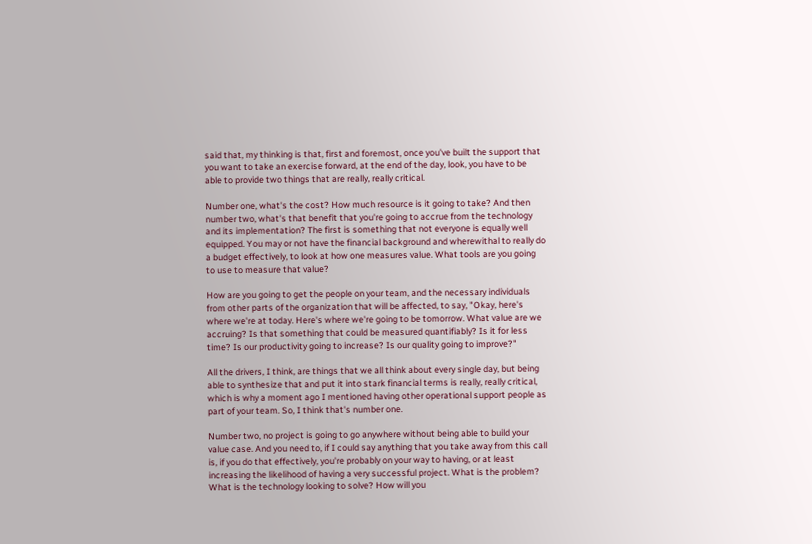said that, my thinking is that, first and foremost, once you've built the support that you want to take an exercise forward, at the end of the day, look, you have to be able to provide two things that are really, really critical.

Number one, what's the cost? How much resource is it going to take? And then number two, what's that benefit that you're going to accrue from the technology and its implementation? The first is something that not everyone is equally well equipped. You may or not have the financial background and wherewithal to really do a budget effectively, to look at how one measures value. What tools are you going to use to measure that value?

How are you going to get the people on your team, and the necessary individuals from other parts of the organization that will be affected, to say, "Okay, here's where we're at today. Here's where we're going to be tomorrow. What value are we accruing? Is that something that could be measured quantifiably? Is it for less time? Is our productivity going to increase? Is our quality going to improve?"

All the drivers, I think, are things that we all think about every single day, but being able to synthesize that and put it into stark financial terms is really, really critical, which is why a moment ago I mentioned having other operational support people as part of your team. So, I think that's number one.

Number two, no project is going to go anywhere without being able to build your value case. And you need to, if I could say anything that you take away from this call is, if you do that effectively, you're probably on your way to having, or at least increasing the likelihood of having a very successful project. What is the problem? What is the technology looking to solve? How will you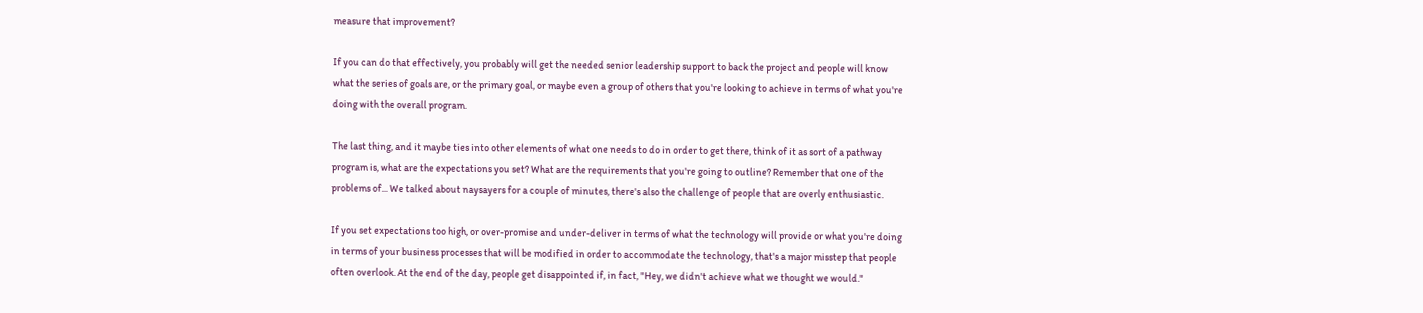measure that improvement?

If you can do that effectively, you probably will get the needed senior leadership support to back the project and people will know what the series of goals are, or the primary goal, or maybe even a group of others that you're looking to achieve in terms of what you're doing with the overall program.

The last thing, and it maybe ties into other elements of what one needs to do in order to get there, think of it as sort of a pathway program is, what are the expectations you set? What are the requirements that you're going to outline? Remember that one of the problems of... We talked about naysayers for a couple of minutes, there's also the challenge of people that are overly enthusiastic.

If you set expectations too high, or over-promise and under-deliver in terms of what the technology will provide or what you're doing in terms of your business processes that will be modified in order to accommodate the technology, that's a major misstep that people often overlook. At the end of the day, people get disappointed if, in fact, "Hey, we didn't achieve what we thought we would."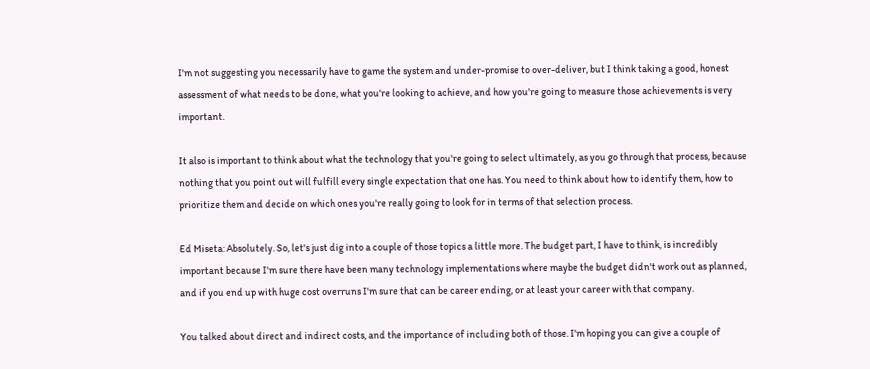I'm not suggesting you necessarily have to game the system and under-promise to over-deliver, but I think taking a good, honest assessment of what needs to be done, what you're looking to achieve, and how you're going to measure those achievements is very important.

It also is important to think about what the technology that you're going to select ultimately, as you go through that process, because nothing that you point out will fulfill every single expectation that one has. You need to think about how to identify them, how to prioritize them and decide on which ones you're really going to look for in terms of that selection process.

Ed Miseta: Absolutely. So, let's just dig into a couple of those topics a little more. The budget part, I have to think, is incredibly important because I'm sure there have been many technology implementations where maybe the budget didn't work out as planned, and if you end up with huge cost overruns I'm sure that can be career ending, or at least your career with that company.

You talked about direct and indirect costs, and the importance of including both of those. I'm hoping you can give a couple of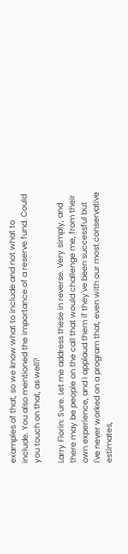examples of that, so we know what to include and not what to include. You also mentioned the importance of a reserve fund. Could you touch on that, as well?

Larry Florin: Sure. Let me address these in reverse. Very simply, and there may be people on the call that would challenge me, from their own experience, and I applaud them if they've been successful but I've never worked on a program that, even with our most conservative estimates,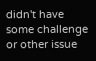didn't have some challenge or other issue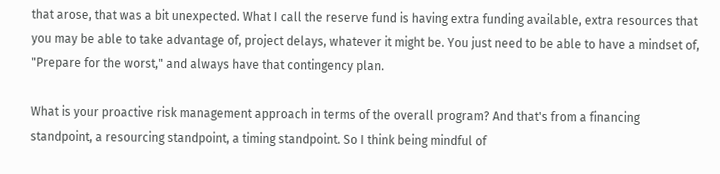that arose, that was a bit unexpected. What I call the reserve fund is having extra funding available, extra resources that you may be able to take advantage of, project delays, whatever it might be. You just need to be able to have a mindset of, "Prepare for the worst," and always have that contingency plan.

What is your proactive risk management approach in terms of the overall program? And that's from a financing standpoint, a resourcing standpoint, a timing standpoint. So I think being mindful of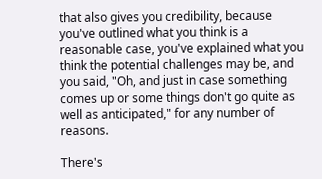that also gives you credibility, because you've outlined what you think is a reasonable case, you've explained what you think the potential challenges may be, and you said, "Oh, and just in case something comes up or some things don't go quite as well as anticipated," for any number of reasons.

There's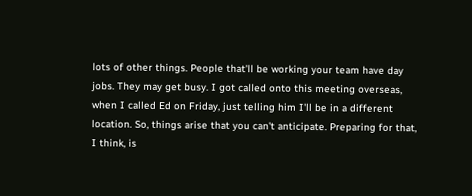lots of other things. People that'll be working your team have day jobs. They may get busy. I got called onto this meeting overseas, when I called Ed on Friday, just telling him I'll be in a different location. So, things arise that you can't anticipate. Preparing for that, I think, is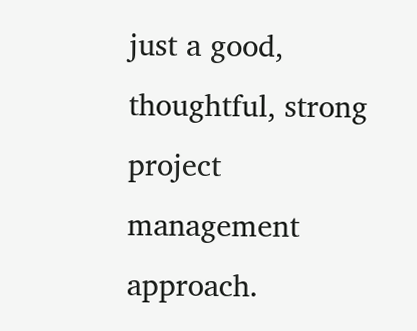just a good, thoughtful, strong project management approach.